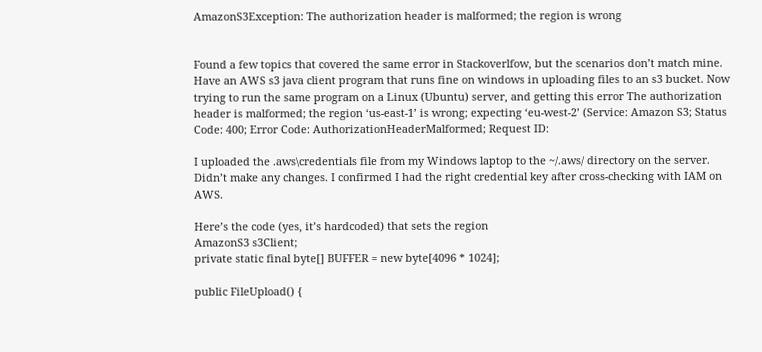AmazonS3Exception: The authorization header is malformed; the region is wrong


Found a few topics that covered the same error in Stackoverlfow, but the scenarios don’t match mine. Have an AWS s3 java client program that runs fine on windows in uploading files to an s3 bucket. Now trying to run the same program on a Linux (Ubuntu) server, and getting this error The authorization header is malformed; the region ‘us-east-1’ is wrong; expecting ‘eu-west-2’ (Service: Amazon S3; Status Code: 400; Error Code: AuthorizationHeaderMalformed; Request ID:

I uploaded the .aws\credentials file from my Windows laptop to the ~/.aws/ directory on the server. Didn’t make any changes. I confirmed I had the right credential key after cross-checking with IAM on AWS.

Here’s the code (yes, it’s hardcoded) that sets the region
AmazonS3 s3Client;
private static final byte[] BUFFER = new byte[4096 * 1024];

public FileUpload() {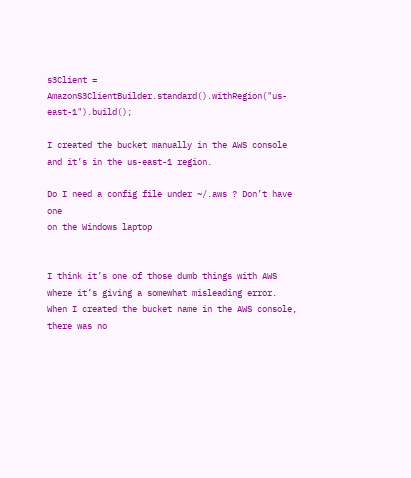s3Client = AmazonS3ClientBuilder.standard().withRegion("us-east-1").build();

I created the bucket manually in the AWS console and it’s in the us-east-1 region.

Do I need a config file under ~/.aws ? Don’t have one
on the Windows laptop


I think it’s one of those dumb things with AWS where it’s giving a somewhat misleading error. When I created the bucket name in the AWS console, there was no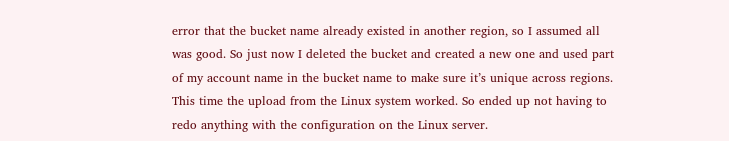error that the bucket name already existed in another region, so I assumed all was good. So just now I deleted the bucket and created a new one and used part of my account name in the bucket name to make sure it’s unique across regions. This time the upload from the Linux system worked. So ended up not having to redo anything with the configuration on the Linux server.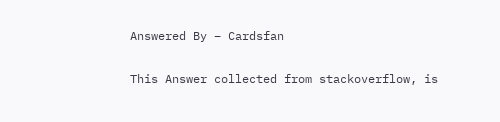Answered By – Cardsfan

This Answer collected from stackoverflow, is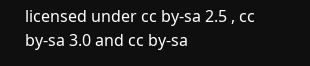licensed under cc by-sa 2.5 , cc by-sa 3.0 and cc by-sa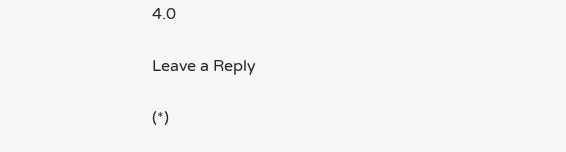4.0

Leave a Reply

(*)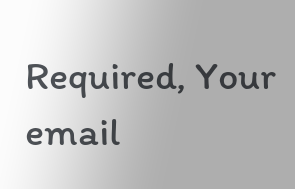Required, Your email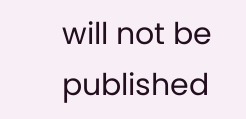will not be published